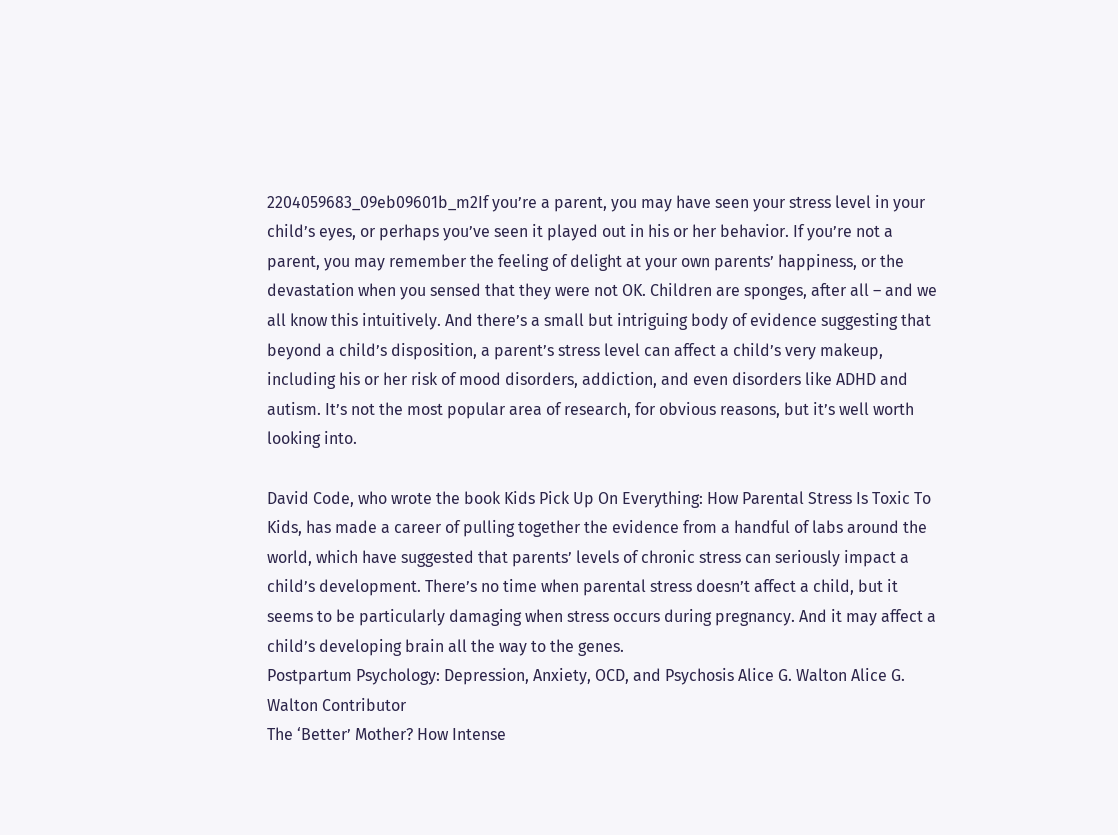2204059683_09eb09601b_m2If you’re a parent, you may have seen your stress level in your child’s eyes, or perhaps you’ve seen it played out in his or her behavior. If you’re not a parent, you may remember the feeling of delight at your own parents’ happiness, or the devastation when you sensed that they were not OK. Children are sponges, after all – and we all know this intuitively. And there’s a small but intriguing body of evidence suggesting that beyond a child’s disposition, a parent’s stress level can affect a child’s very makeup, including his or her risk of mood disorders, addiction, and even disorders like ADHD and autism. It’s not the most popular area of research, for obvious reasons, but it’s well worth looking into.

David Code, who wrote the book Kids Pick Up On Everything: How Parental Stress Is Toxic To Kids, has made a career of pulling together the evidence from a handful of labs around the world, which have suggested that parents’ levels of chronic stress can seriously impact a child’s development. There’s no time when parental stress doesn’t affect a child, but it seems to be particularly damaging when stress occurs during pregnancy. And it may affect a child’s developing brain all the way to the genes.
Postpartum Psychology: Depression, Anxiety, OCD, and Psychosis Alice G. Walton Alice G. Walton Contributor
The ‘Better’ Mother? How Intense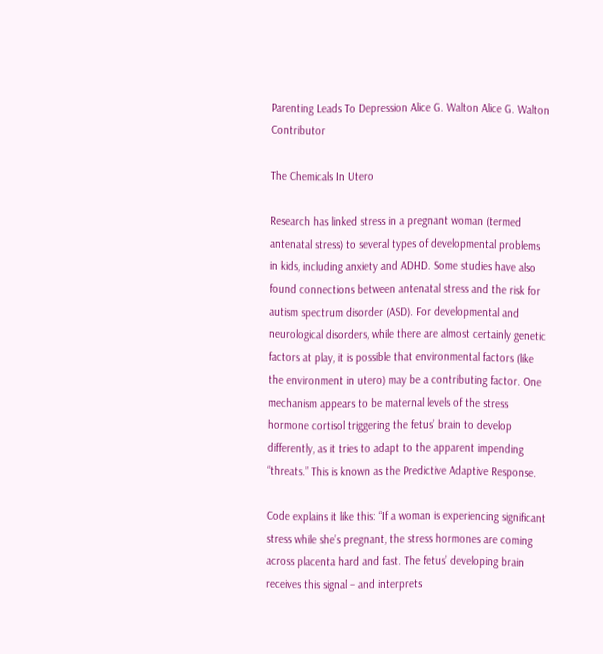Parenting Leads To Depression Alice G. Walton Alice G. Walton Contributor

The Chemicals In Utero

Research has linked stress in a pregnant woman (termed antenatal stress) to several types of developmental problems in kids, including anxiety and ADHD. Some studies have also found connections between antenatal stress and the risk for autism spectrum disorder (ASD). For developmental and neurological disorders, while there are almost certainly genetic factors at play, it is possible that environmental factors (like the environment in utero) may be a contributing factor. One mechanism appears to be maternal levels of the stress hormone cortisol triggering the fetus’ brain to develop differently, as it tries to adapt to the apparent impending “threats.” This is known as the Predictive Adaptive Response.

Code explains it like this: “If a woman is experiencing significant stress while she’s pregnant, the stress hormones are coming across placenta hard and fast. The fetus’ developing brain receives this signal – and interprets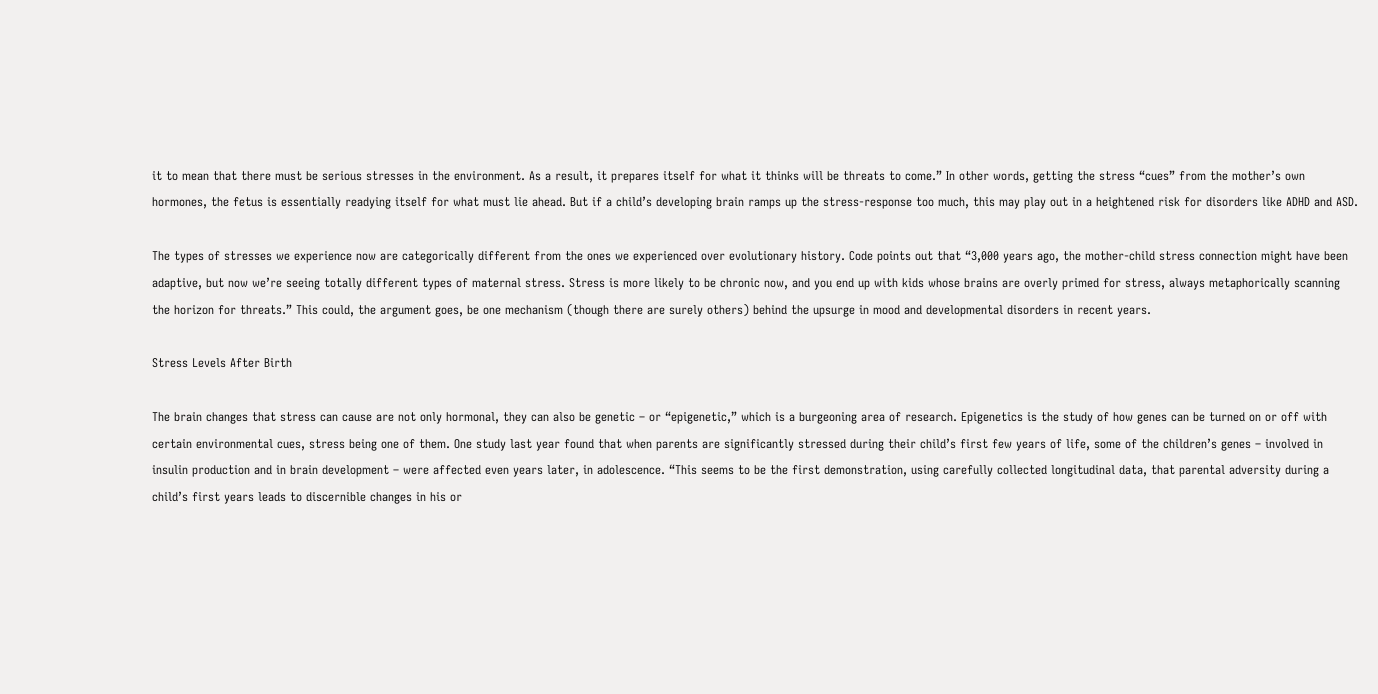it to mean that there must be serious stresses in the environment. As a result, it prepares itself for what it thinks will be threats to come.” In other words, getting the stress “cues” from the mother’s own hormones, the fetus is essentially readying itself for what must lie ahead. But if a child’s developing brain ramps up the stress-response too much, this may play out in a heightened risk for disorders like ADHD and ASD.

The types of stresses we experience now are categorically different from the ones we experienced over evolutionary history. Code points out that “3,000 years ago, the mother-child stress connection might have been adaptive, but now we’re seeing totally different types of maternal stress. Stress is more likely to be chronic now, and you end up with kids whose brains are overly primed for stress, always metaphorically scanning the horizon for threats.” This could, the argument goes, be one mechanism (though there are surely others) behind the upsurge in mood and developmental disorders in recent years.

Stress Levels After Birth

The brain changes that stress can cause are not only hormonal, they can also be genetic – or “epigenetic,” which is a burgeoning area of research. Epigenetics is the study of how genes can be turned on or off with certain environmental cues, stress being one of them. One study last year found that when parents are significantly stressed during their child’s first few years of life, some of the children’s genes – involved in insulin production and in brain development – were affected even years later, in adolescence. “This seems to be the first demonstration, using carefully collected longitudinal data, that parental adversity during a child’s first years leads to discernible changes in his or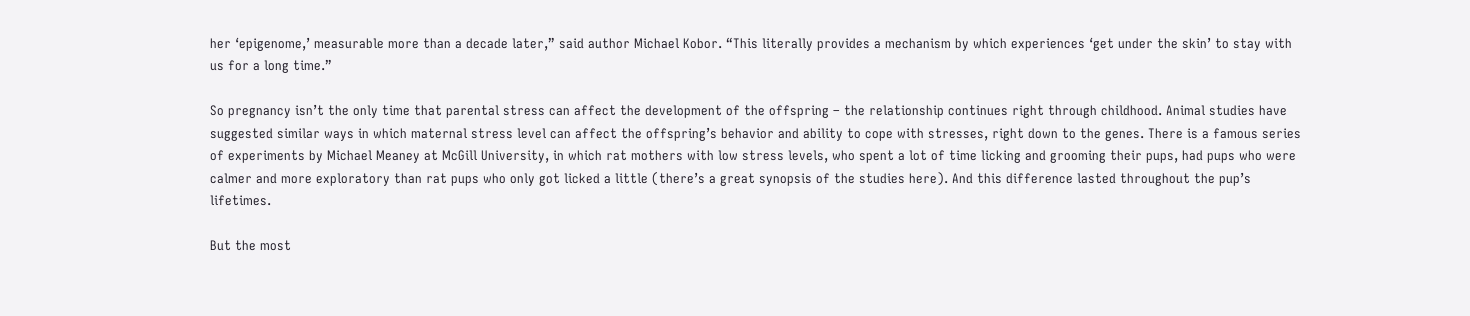her ‘epigenome,’ measurable more than a decade later,” said author Michael Kobor. “This literally provides a mechanism by which experiences ‘get under the skin’ to stay with us for a long time.”

So pregnancy isn’t the only time that parental stress can affect the development of the offspring – the relationship continues right through childhood. Animal studies have suggested similar ways in which maternal stress level can affect the offspring’s behavior and ability to cope with stresses, right down to the genes. There is a famous series of experiments by Michael Meaney at McGill University, in which rat mothers with low stress levels, who spent a lot of time licking and grooming their pups, had pups who were calmer and more exploratory than rat pups who only got licked a little (there’s a great synopsis of the studies here). And this difference lasted throughout the pup’s lifetimes.

But the most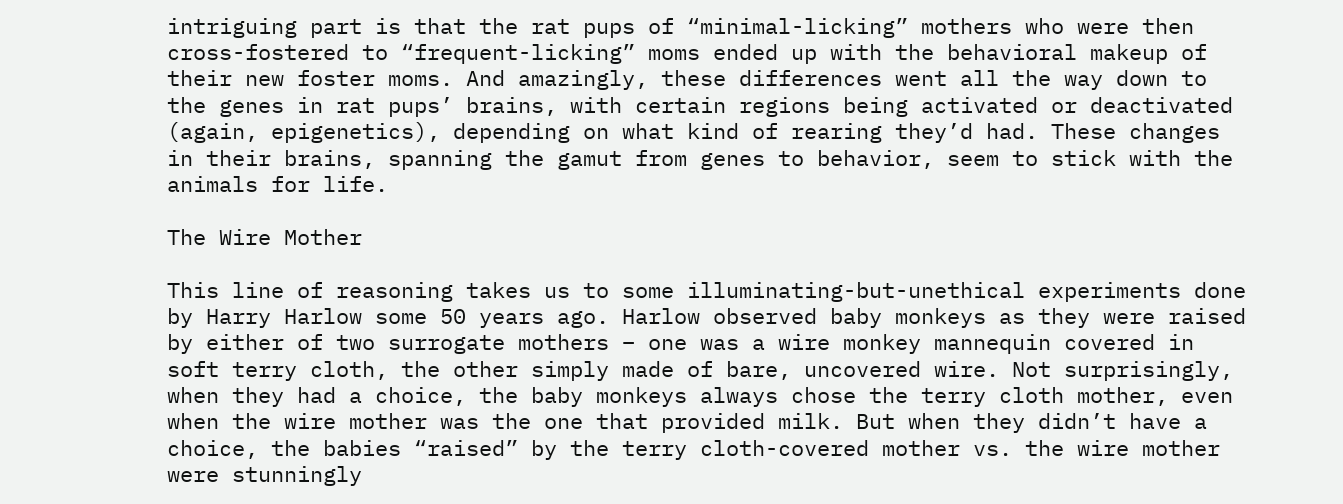intriguing part is that the rat pups of “minimal-licking” mothers who were then cross-fostered to “frequent-licking” moms ended up with the behavioral makeup of their new foster moms. And amazingly, these differences went all the way down to the genes in rat pups’ brains, with certain regions being activated or deactivated (again, epigenetics), depending on what kind of rearing they’d had. These changes in their brains, spanning the gamut from genes to behavior, seem to stick with the animals for life.

The Wire Mother

This line of reasoning takes us to some illuminating-but-unethical experiments done by Harry Harlow some 50 years ago. Harlow observed baby monkeys as they were raised by either of two surrogate mothers – one was a wire monkey mannequin covered in soft terry cloth, the other simply made of bare, uncovered wire. Not surprisingly, when they had a choice, the baby monkeys always chose the terry cloth mother, even when the wire mother was the one that provided milk. But when they didn’t have a choice, the babies “raised” by the terry cloth-covered mother vs. the wire mother were stunningly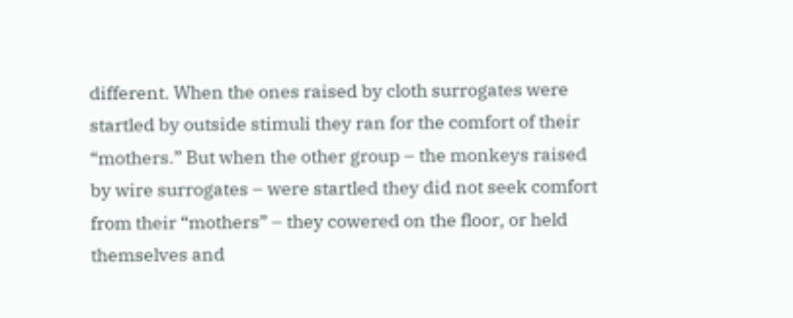different. When the ones raised by cloth surrogates were startled by outside stimuli they ran for the comfort of their “mothers.” But when the other group – the monkeys raised by wire surrogates – were startled they did not seek comfort from their “mothers” – they cowered on the floor, or held themselves and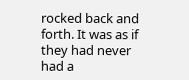rocked back and forth. It was as if they had never had a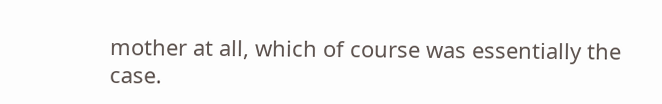mother at all, which of course was essentially the case.